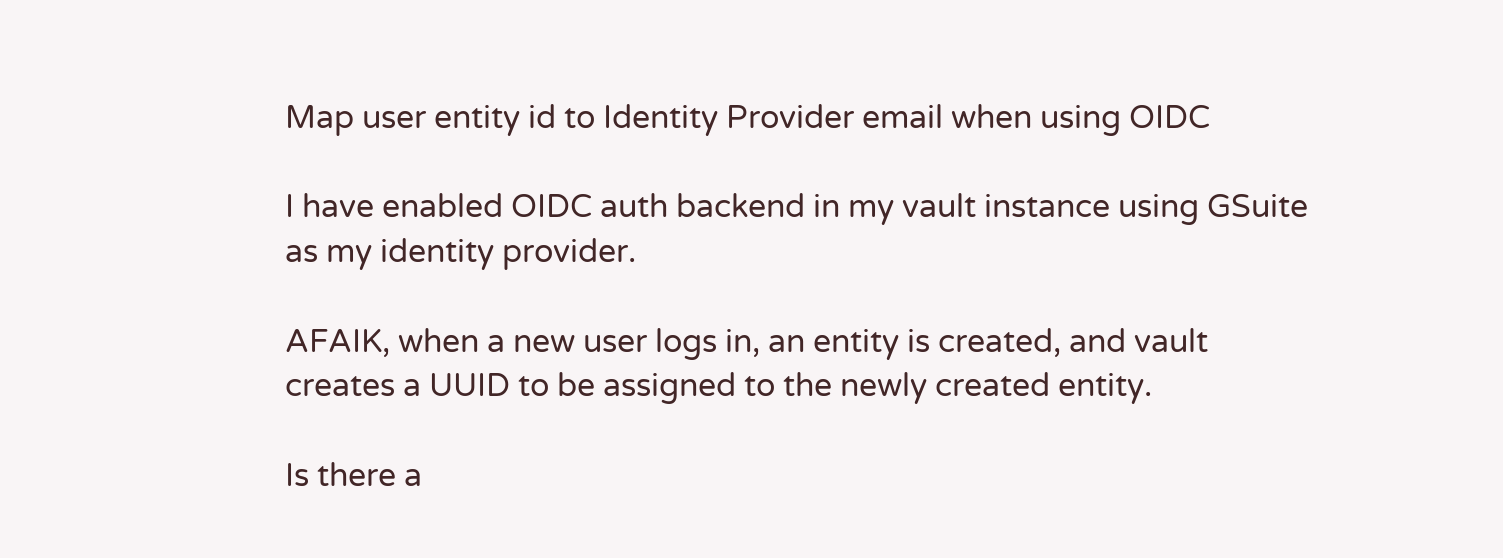Map user entity id to Identity Provider email when using OIDC

I have enabled OIDC auth backend in my vault instance using GSuite as my identity provider.

AFAIK, when a new user logs in, an entity is created, and vault creates a UUID to be assigned to the newly created entity.

Is there a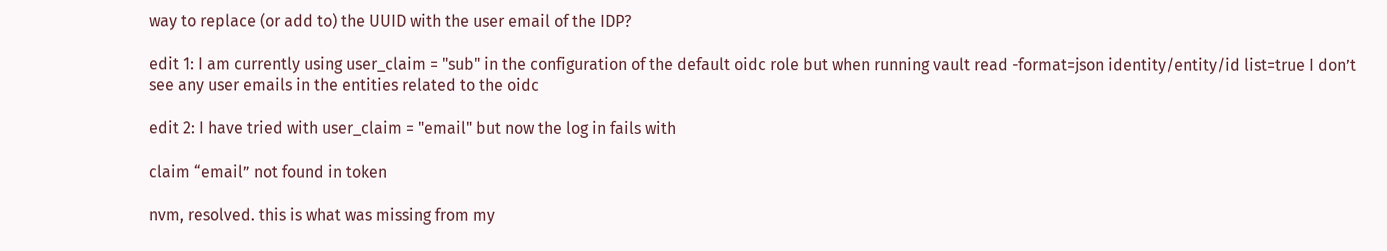way to replace (or add to) the UUID with the user email of the IDP?

edit 1: I am currently using user_claim = "sub" in the configuration of the default oidc role but when running vault read -format=json identity/entity/id list=true I don’t see any user emails in the entities related to the oidc

edit 2: I have tried with user_claim = "email" but now the log in fails with

claim “email” not found in token

nvm, resolved. this is what was missing from my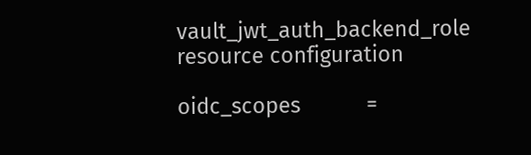vault_jwt_auth_backend_role resource configuration

oidc_scopes           =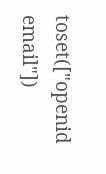toset(["openid email"])